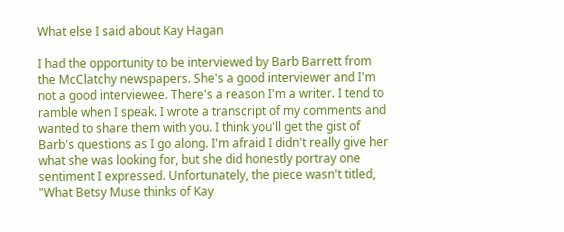What else I said about Kay Hagan

I had the opportunity to be interviewed by Barb Barrett from the McClatchy newspapers. She's a good interviewer and I'm not a good interviewee. There's a reason I'm a writer. I tend to ramble when I speak. I wrote a transcript of my comments and wanted to share them with you. I think you'll get the gist of Barb's questions as I go along. I'm afraid I didn't really give her what she was looking for, but she did honestly portray one sentiment I expressed. Unfortunately, the piece wasn't titled, "What Betsy Muse thinks of Kay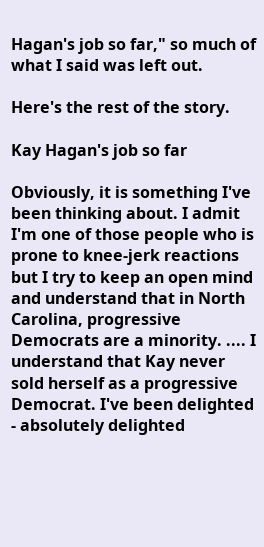Hagan's job so far," so much of what I said was left out.

Here's the rest of the story.

Kay Hagan's job so far

Obviously, it is something I've been thinking about. I admit I'm one of those people who is prone to knee-jerk reactions but I try to keep an open mind and understand that in North Carolina, progressive Democrats are a minority. .... I understand that Kay never sold herself as a progressive Democrat. I've been delighted - absolutely delighted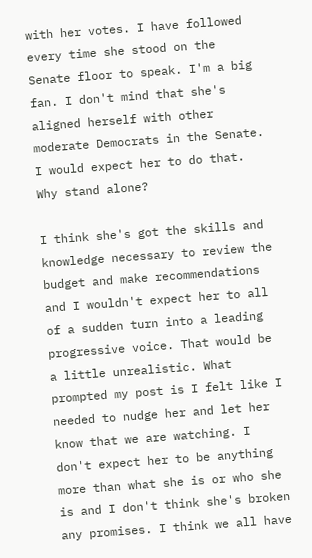with her votes. I have followed every time she stood on the Senate floor to speak. I'm a big fan. I don't mind that she's aligned herself with other moderate Democrats in the Senate. I would expect her to do that. Why stand alone?

I think she's got the skills and knowledge necessary to review the budget and make recommendations and I wouldn't expect her to all of a sudden turn into a leading progressive voice. That would be a little unrealistic. What prompted my post is I felt like I needed to nudge her and let her know that we are watching. I don't expect her to be anything more than what she is or who she is and I don't think she's broken any promises. I think we all have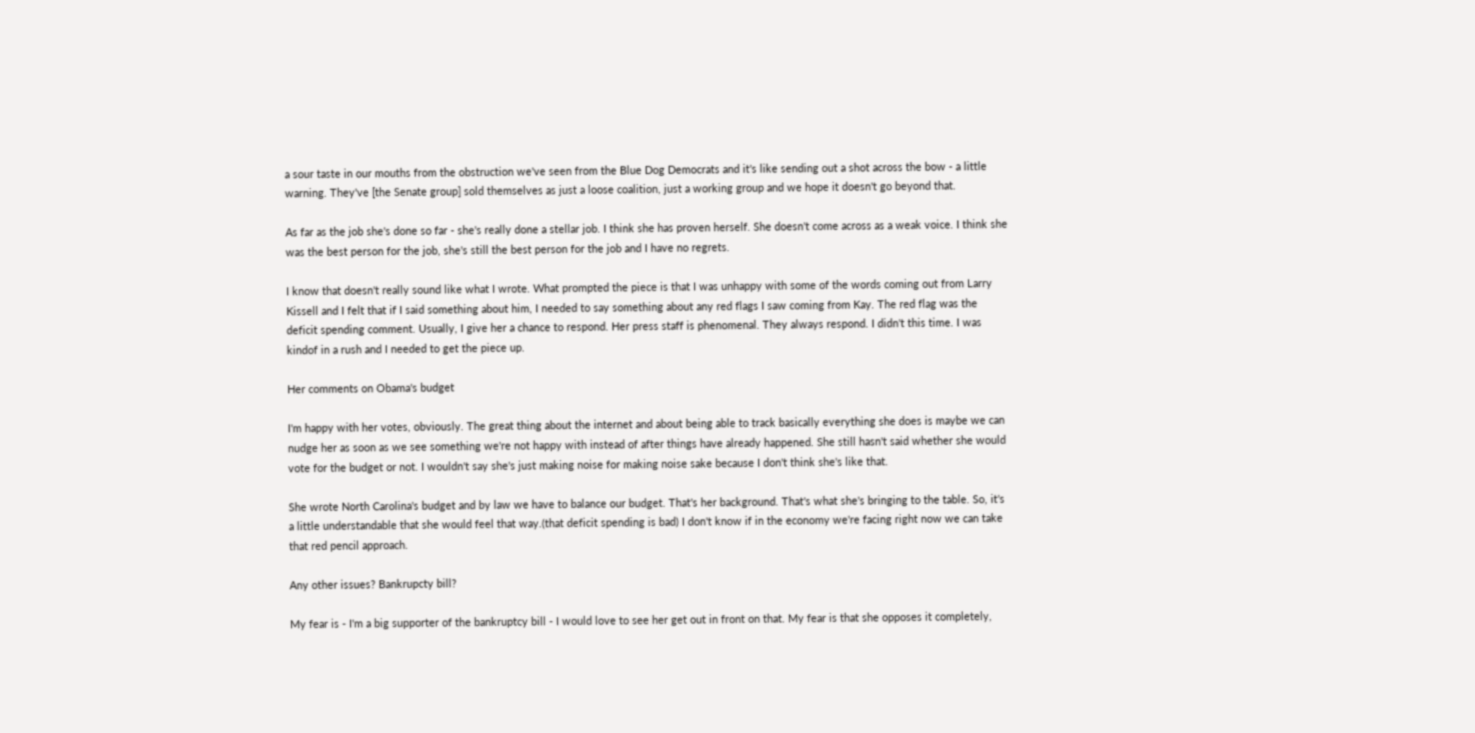a sour taste in our mouths from the obstruction we've seen from the Blue Dog Democrats and it's like sending out a shot across the bow - a little warning. They've [the Senate group] sold themselves as just a loose coalition, just a working group and we hope it doesn't go beyond that.

As far as the job she's done so far - she's really done a stellar job. I think she has proven herself. She doesn't come across as a weak voice. I think she was the best person for the job, she's still the best person for the job and I have no regrets.

I know that doesn't really sound like what I wrote. What prompted the piece is that I was unhappy with some of the words coming out from Larry Kissell and I felt that if I said something about him, I needed to say something about any red flags I saw coming from Kay. The red flag was the deficit spending comment. Usually, I give her a chance to respond. Her press staff is phenomenal. They always respond. I didn't this time. I was kindof in a rush and I needed to get the piece up.

Her comments on Obama's budget

I'm happy with her votes, obviously. The great thing about the internet and about being able to track basically everything she does is maybe we can nudge her as soon as we see something we're not happy with instead of after things have already happened. She still hasn't said whether she would vote for the budget or not. I wouldn't say she's just making noise for making noise sake because I don't think she's like that.

She wrote North Carolina's budget and by law we have to balance our budget. That's her background. That's what she's bringing to the table. So, it's a little understandable that she would feel that way.(that deficit spending is bad) I don't know if in the economy we're facing right now we can take that red pencil approach.

Any other issues? Bankrupcty bill?

My fear is - I'm a big supporter of the bankruptcy bill - I would love to see her get out in front on that. My fear is that she opposes it completely,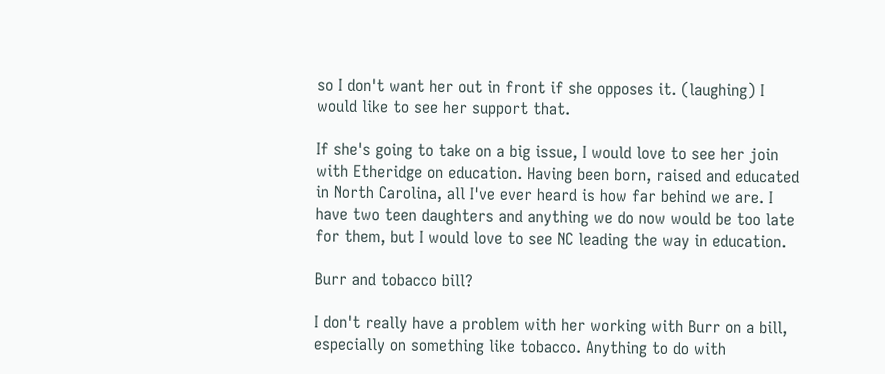so I don't want her out in front if she opposes it. (laughing) I would like to see her support that.

If she's going to take on a big issue, I would love to see her join with Etheridge on education. Having been born, raised and educated in North Carolina, all I've ever heard is how far behind we are. I have two teen daughters and anything we do now would be too late for them, but I would love to see NC leading the way in education.

Burr and tobacco bill?

I don't really have a problem with her working with Burr on a bill, especially on something like tobacco. Anything to do with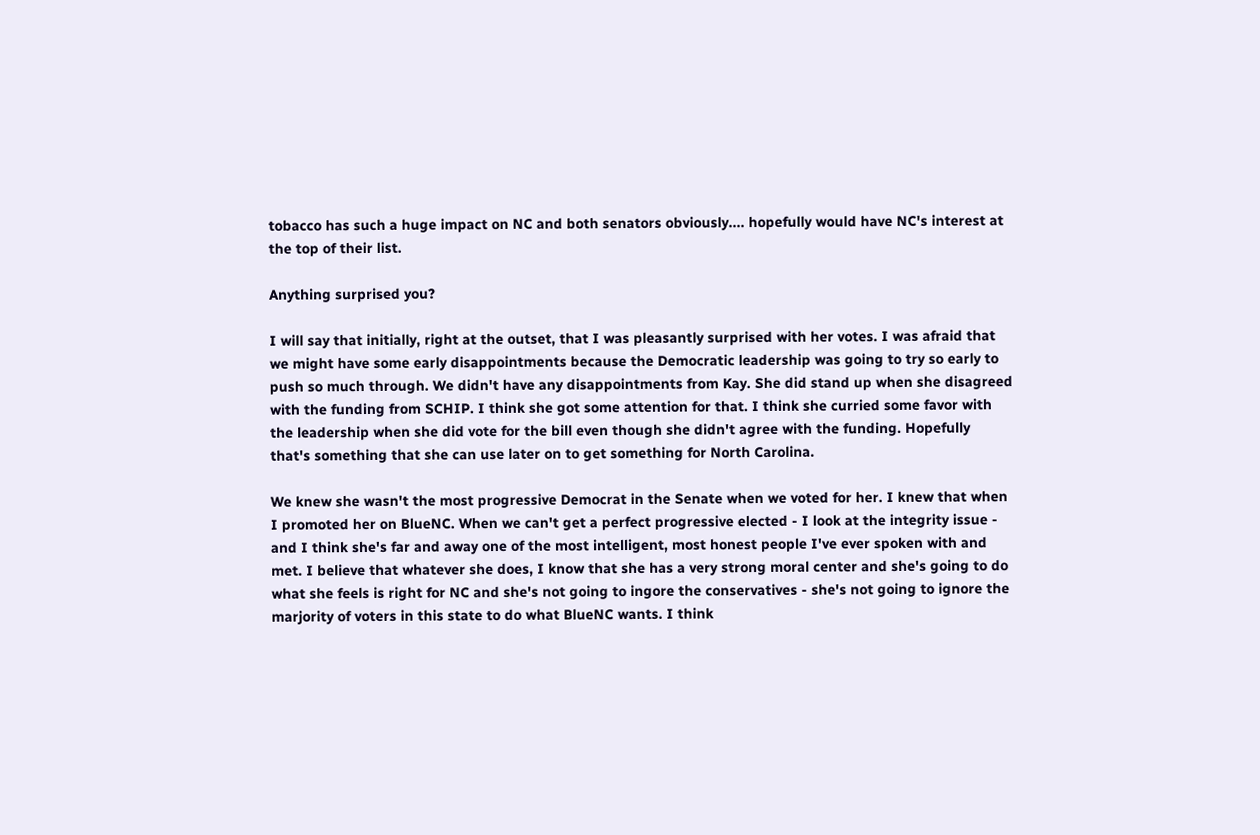tobacco has such a huge impact on NC and both senators obviously.... hopefully would have NC's interest at the top of their list.

Anything surprised you?

I will say that initially, right at the outset, that I was pleasantly surprised with her votes. I was afraid that we might have some early disappointments because the Democratic leadership was going to try so early to push so much through. We didn't have any disappointments from Kay. She did stand up when she disagreed with the funding from SCHIP. I think she got some attention for that. I think she curried some favor with the leadership when she did vote for the bill even though she didn't agree with the funding. Hopefully that's something that she can use later on to get something for North Carolina.

We knew she wasn't the most progressive Democrat in the Senate when we voted for her. I knew that when I promoted her on BlueNC. When we can't get a perfect progressive elected - I look at the integrity issue - and I think she's far and away one of the most intelligent, most honest people I've ever spoken with and met. I believe that whatever she does, I know that she has a very strong moral center and she's going to do what she feels is right for NC and she's not going to ingore the conservatives - she's not going to ignore the marjority of voters in this state to do what BlueNC wants. I think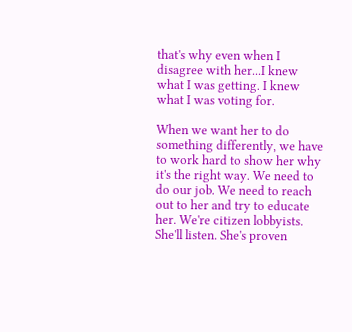that's why even when I disagree with her...I knew what I was getting. I knew what I was voting for.

When we want her to do something differently, we have to work hard to show her why it's the right way. We need to do our job. We need to reach out to her and try to educate her. We're citizen lobbyists. She'll listen. She's proven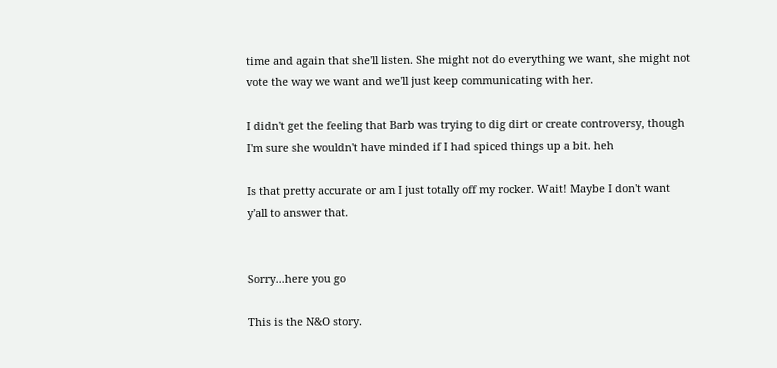time and again that she'll listen. She might not do everything we want, she might not vote the way we want and we'll just keep communicating with her.

I didn't get the feeling that Barb was trying to dig dirt or create controversy, though I'm sure she wouldn't have minded if I had spiced things up a bit. heh

Is that pretty accurate or am I just totally off my rocker. Wait! Maybe I don't want y'all to answer that.


Sorry...here you go

This is the N&O story.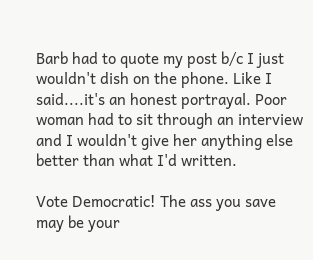Barb had to quote my post b/c I just wouldn't dish on the phone. Like I said....it's an honest portrayal. Poor woman had to sit through an interview and I wouldn't give her anything else better than what I'd written.

Vote Democratic! The ass you save may be your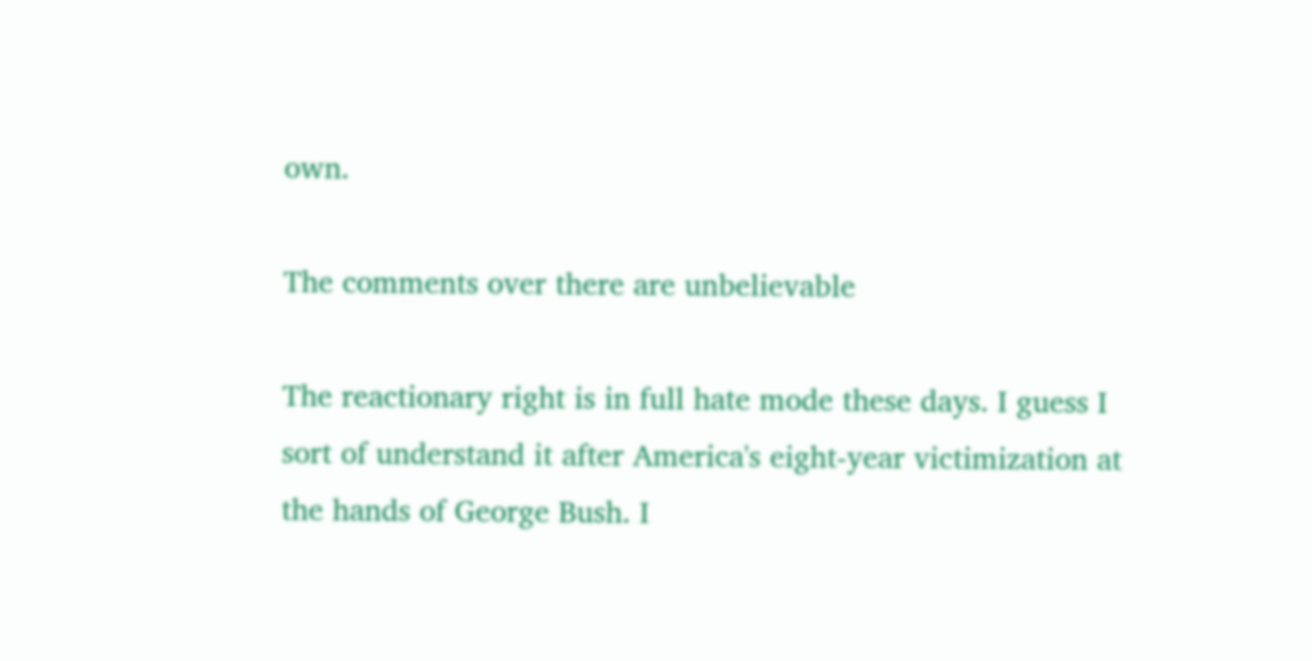own.

The comments over there are unbelievable

The reactionary right is in full hate mode these days. I guess I sort of understand it after America's eight-year victimization at the hands of George Bush. I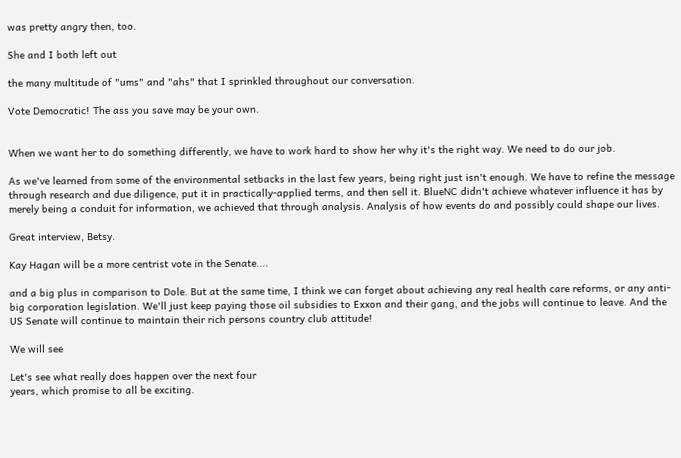was pretty angry then, too.

She and I both left out

the many multitude of "ums" and "ahs" that I sprinkled throughout our conversation.

Vote Democratic! The ass you save may be your own.


When we want her to do something differently, we have to work hard to show her why it's the right way. We need to do our job.

As we've learned from some of the environmental setbacks in the last few years, being right just isn't enough. We have to refine the message through research and due diligence, put it in practically-applied terms, and then sell it. BlueNC didn't achieve whatever influence it has by merely being a conduit for information, we achieved that through analysis. Analysis of how events do and possibly could shape our lives.

Great interview, Betsy.

Kay Hagan will be a more centrist vote in the Senate....

and a big plus in comparison to Dole. But at the same time, I think we can forget about achieving any real health care reforms, or any anti-big corporation legislation. We'll just keep paying those oil subsidies to Exxon and their gang, and the jobs will continue to leave. And the US Senate will continue to maintain their rich persons country club attitude!

We will see

Let's see what really does happen over the next four
years, which promise to all be exciting.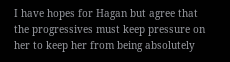I have hopes for Hagan but agree that the progressives must keep pressure on her to keep her from being absolutely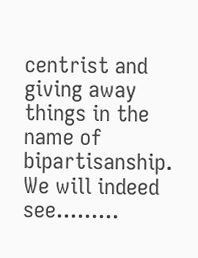centrist and giving away things in the name of bipartisanship. We will indeed see.........